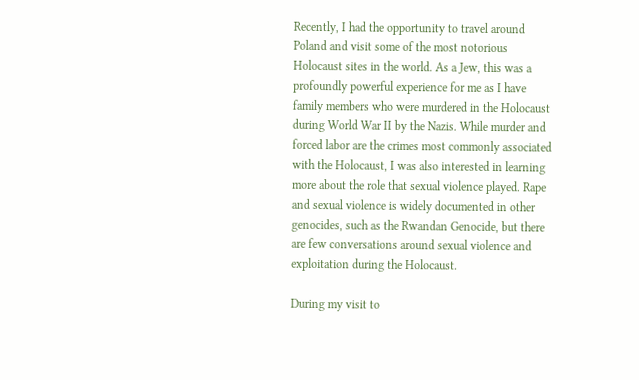Recently, I had the opportunity to travel around Poland and visit some of the most notorious Holocaust sites in the world. As a Jew, this was a profoundly powerful experience for me as I have family members who were murdered in the Holocaust during World War II by the Nazis. While murder and forced labor are the crimes most commonly associated with the Holocaust, I was also interested in learning more about the role that sexual violence played. Rape and sexual violence is widely documented in other genocides, such as the Rwandan Genocide, but there are few conversations around sexual violence and exploitation during the Holocaust.

During my visit to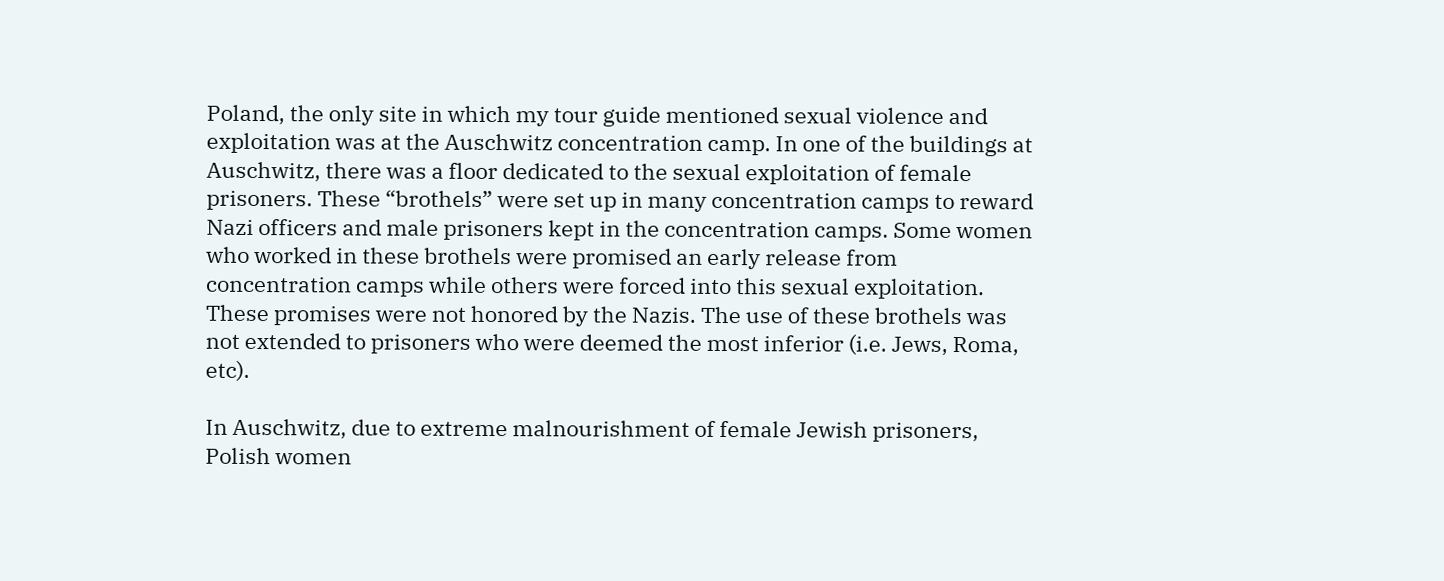Poland, the only site in which my tour guide mentioned sexual violence and exploitation was at the Auschwitz concentration camp. In one of the buildings at Auschwitz, there was a floor dedicated to the sexual exploitation of female prisoners. These “brothels” were set up in many concentration camps to reward Nazi officers and male prisoners kept in the concentration camps. Some women who worked in these brothels were promised an early release from concentration camps while others were forced into this sexual exploitation. These promises were not honored by the Nazis. The use of these brothels was not extended to prisoners who were deemed the most inferior (i.e. Jews, Roma, etc).

In Auschwitz, due to extreme malnourishment of female Jewish prisoners, Polish women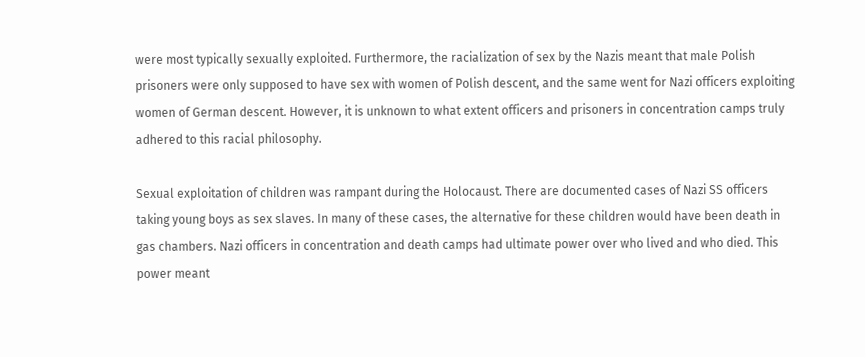were most typically sexually exploited. Furthermore, the racialization of sex by the Nazis meant that male Polish prisoners were only supposed to have sex with women of Polish descent, and the same went for Nazi officers exploiting women of German descent. However, it is unknown to what extent officers and prisoners in concentration camps truly adhered to this racial philosophy.

Sexual exploitation of children was rampant during the Holocaust. There are documented cases of Nazi SS officers taking young boys as sex slaves. In many of these cases, the alternative for these children would have been death in gas chambers. Nazi officers in concentration and death camps had ultimate power over who lived and who died. This power meant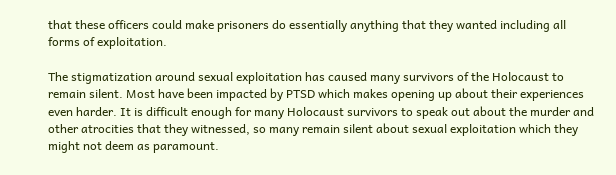that these officers could make prisoners do essentially anything that they wanted including all forms of exploitation.

The stigmatization around sexual exploitation has caused many survivors of the Holocaust to remain silent. Most have been impacted by PTSD which makes opening up about their experiences even harder. It is difficult enough for many Holocaust survivors to speak out about the murder and other atrocities that they witnessed, so many remain silent about sexual exploitation which they might not deem as paramount.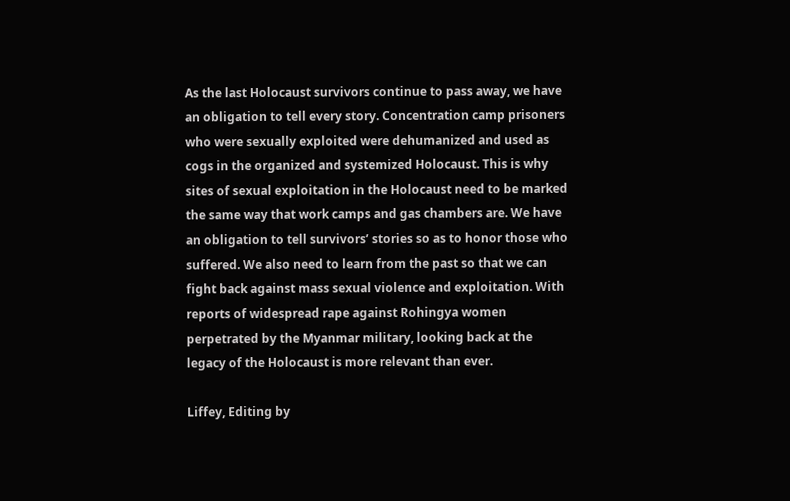As the last Holocaust survivors continue to pass away, we have an obligation to tell every story. Concentration camp prisoners who were sexually exploited were dehumanized and used as cogs in the organized and systemized Holocaust. This is why sites of sexual exploitation in the Holocaust need to be marked the same way that work camps and gas chambers are. We have an obligation to tell survivors’ stories so as to honor those who suffered. We also need to learn from the past so that we can fight back against mass sexual violence and exploitation. With reports of widespread rape against Rohingya women perpetrated by the Myanmar military, looking back at the legacy of the Holocaust is more relevant than ever.

Liffey, Editing by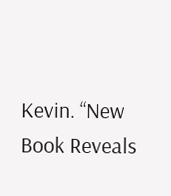Kevin. “New Book Reveals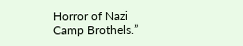Horror of Nazi Camp Brothels.”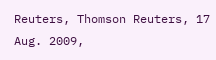Reuters, Thomson Reuters, 17 Aug. 2009,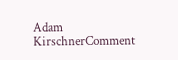Adam KirschnerComment